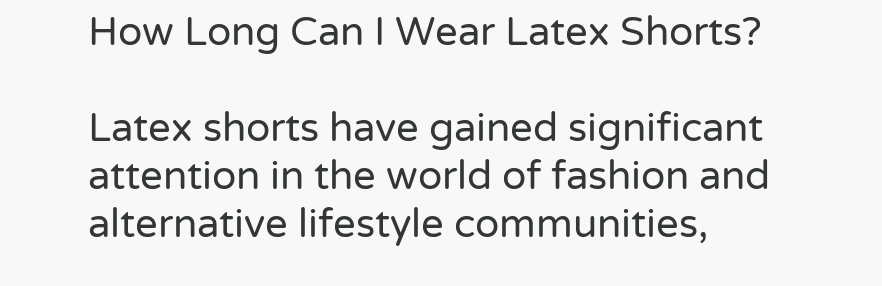How Long Can I Wear Latex Shorts?

Latex shorts have gained significant attention in the world of fashion and alternative lifestyle communities,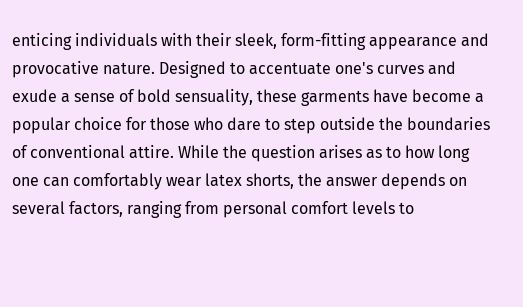enticing individuals with their sleek, form-fitting appearance and provocative nature. Designed to accentuate one's curves and exude a sense of bold sensuality, these garments have become a popular choice for those who dare to step outside the boundaries of conventional attire. While the question arises as to how long one can comfortably wear latex shorts, the answer depends on several factors, ranging from personal comfort levels to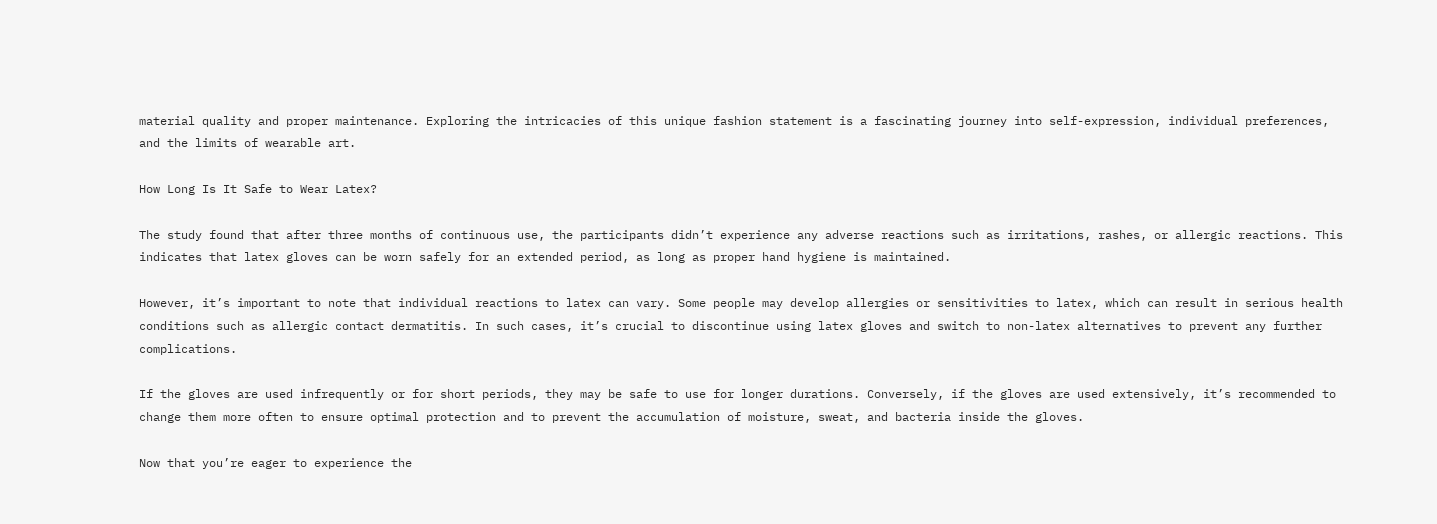material quality and proper maintenance. Exploring the intricacies of this unique fashion statement is a fascinating journey into self-expression, individual preferences, and the limits of wearable art.

How Long Is It Safe to Wear Latex?

The study found that after three months of continuous use, the participants didn’t experience any adverse reactions such as irritations, rashes, or allergic reactions. This indicates that latex gloves can be worn safely for an extended period, as long as proper hand hygiene is maintained.

However, it’s important to note that individual reactions to latex can vary. Some people may develop allergies or sensitivities to latex, which can result in serious health conditions such as allergic contact dermatitis. In such cases, it’s crucial to discontinue using latex gloves and switch to non-latex alternatives to prevent any further complications.

If the gloves are used infrequently or for short periods, they may be safe to use for longer durations. Conversely, if the gloves are used extensively, it’s recommended to change them more often to ensure optimal protection and to prevent the accumulation of moisture, sweat, and bacteria inside the gloves.

Now that you’re eager to experience the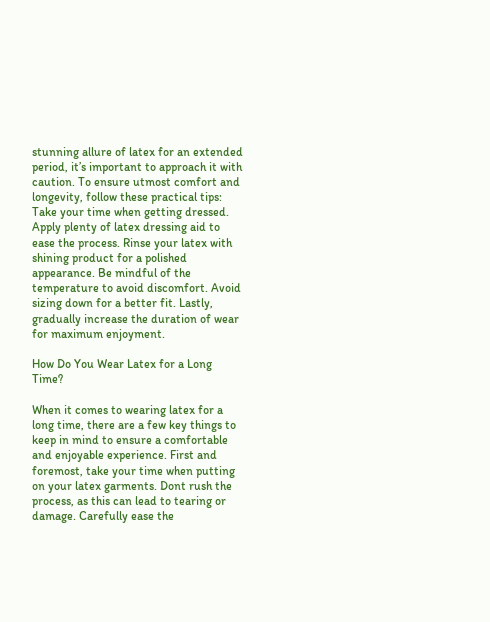stunning allure of latex for an extended period, it’s important to approach it with caution. To ensure utmost comfort and longevity, follow these practical tips: Take your time when getting dressed. Apply plenty of latex dressing aid to ease the process. Rinse your latex with shining product for a polished appearance. Be mindful of the temperature to avoid discomfort. Avoid sizing down for a better fit. Lastly, gradually increase the duration of wear for maximum enjoyment.

How Do You Wear Latex for a Long Time?

When it comes to wearing latex for a long time, there are a few key things to keep in mind to ensure a comfortable and enjoyable experience. First and foremost, take your time when putting on your latex garments. Dont rush the process, as this can lead to tearing or damage. Carefully ease the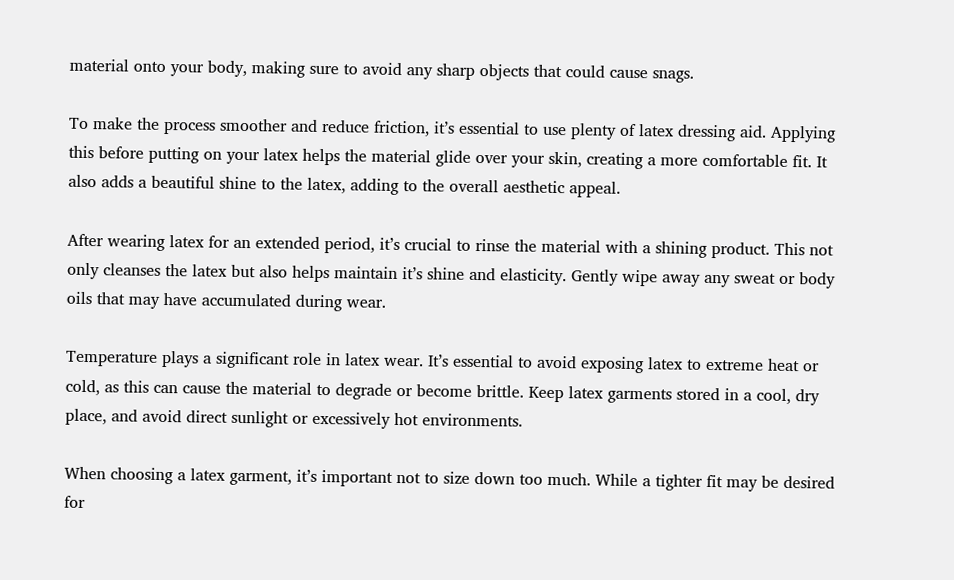material onto your body, making sure to avoid any sharp objects that could cause snags.

To make the process smoother and reduce friction, it’s essential to use plenty of latex dressing aid. Applying this before putting on your latex helps the material glide over your skin, creating a more comfortable fit. It also adds a beautiful shine to the latex, adding to the overall aesthetic appeal.

After wearing latex for an extended period, it’s crucial to rinse the material with a shining product. This not only cleanses the latex but also helps maintain it’s shine and elasticity. Gently wipe away any sweat or body oils that may have accumulated during wear.

Temperature plays a significant role in latex wear. It’s essential to avoid exposing latex to extreme heat or cold, as this can cause the material to degrade or become brittle. Keep latex garments stored in a cool, dry place, and avoid direct sunlight or excessively hot environments.

When choosing a latex garment, it’s important not to size down too much. While a tighter fit may be desired for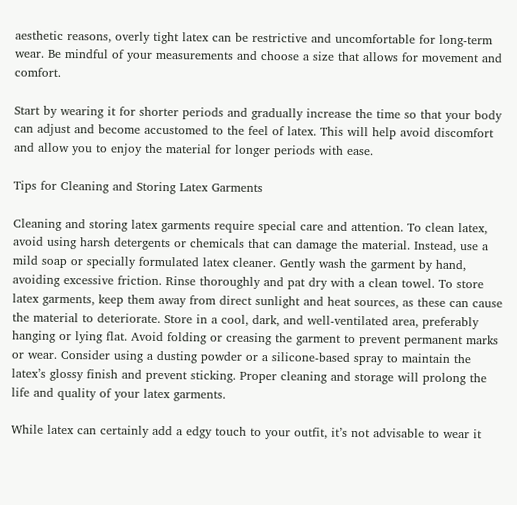aesthetic reasons, overly tight latex can be restrictive and uncomfortable for long-term wear. Be mindful of your measurements and choose a size that allows for movement and comfort.

Start by wearing it for shorter periods and gradually increase the time so that your body can adjust and become accustomed to the feel of latex. This will help avoid discomfort and allow you to enjoy the material for longer periods with ease.

Tips for Cleaning and Storing Latex Garments

Cleaning and storing latex garments require special care and attention. To clean latex, avoid using harsh detergents or chemicals that can damage the material. Instead, use a mild soap or specially formulated latex cleaner. Gently wash the garment by hand, avoiding excessive friction. Rinse thoroughly and pat dry with a clean towel. To store latex garments, keep them away from direct sunlight and heat sources, as these can cause the material to deteriorate. Store in a cool, dark, and well-ventilated area, preferably hanging or lying flat. Avoid folding or creasing the garment to prevent permanent marks or wear. Consider using a dusting powder or a silicone-based spray to maintain the latex’s glossy finish and prevent sticking. Proper cleaning and storage will prolong the life and quality of your latex garments.

While latex can certainly add a edgy touch to your outfit, it’s not advisable to wear it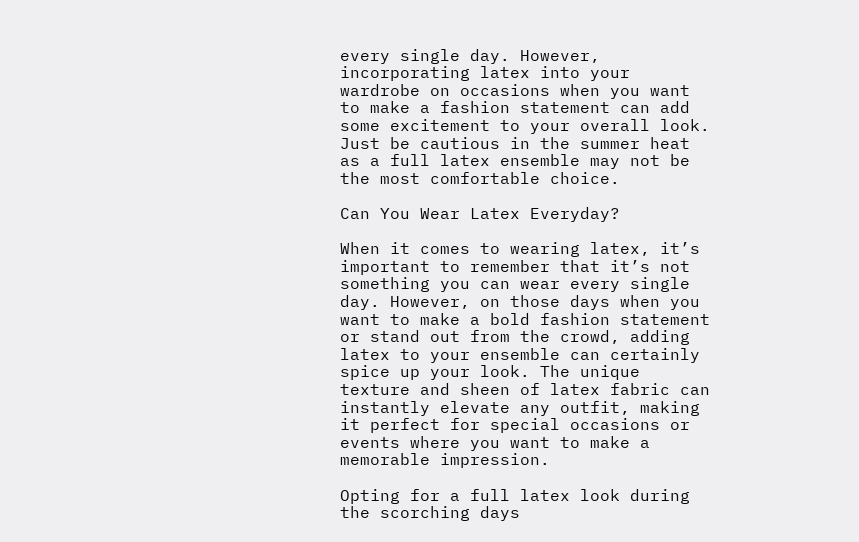every single day. However, incorporating latex into your wardrobe on occasions when you want to make a fashion statement can add some excitement to your overall look. Just be cautious in the summer heat as a full latex ensemble may not be the most comfortable choice.

Can You Wear Latex Everyday?

When it comes to wearing latex, it’s important to remember that it’s not something you can wear every single day. However, on those days when you want to make a bold fashion statement or stand out from the crowd, adding latex to your ensemble can certainly spice up your look. The unique texture and sheen of latex fabric can instantly elevate any outfit, making it perfect for special occasions or events where you want to make a memorable impression.

Opting for a full latex look during the scorching days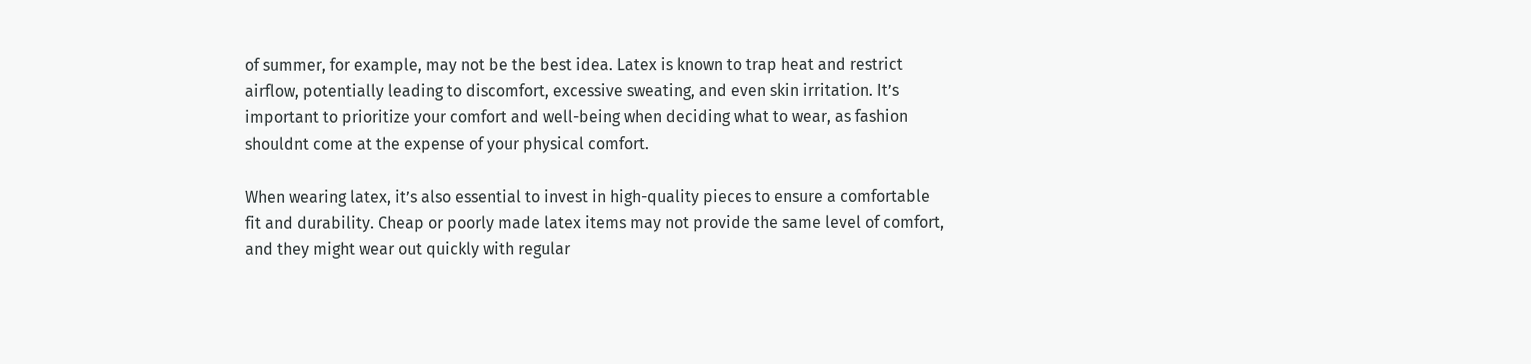of summer, for example, may not be the best idea. Latex is known to trap heat and restrict airflow, potentially leading to discomfort, excessive sweating, and even skin irritation. It’s important to prioritize your comfort and well-being when deciding what to wear, as fashion shouldnt come at the expense of your physical comfort.

When wearing latex, it’s also essential to invest in high-quality pieces to ensure a comfortable fit and durability. Cheap or poorly made latex items may not provide the same level of comfort, and they might wear out quickly with regular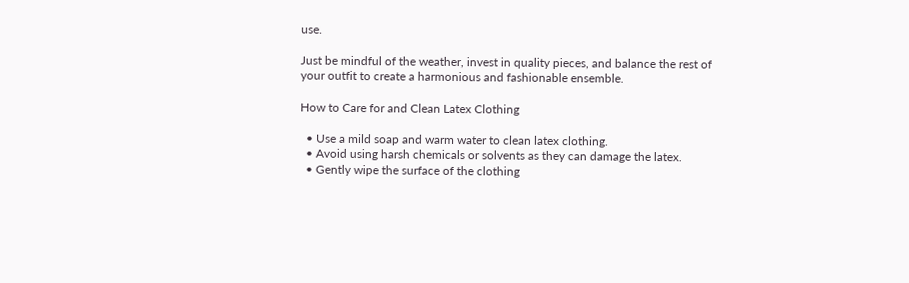use.

Just be mindful of the weather, invest in quality pieces, and balance the rest of your outfit to create a harmonious and fashionable ensemble.

How to Care for and Clean Latex Clothing

  • Use a mild soap and warm water to clean latex clothing.
  • Avoid using harsh chemicals or solvents as they can damage the latex.
  • Gently wipe the surface of the clothing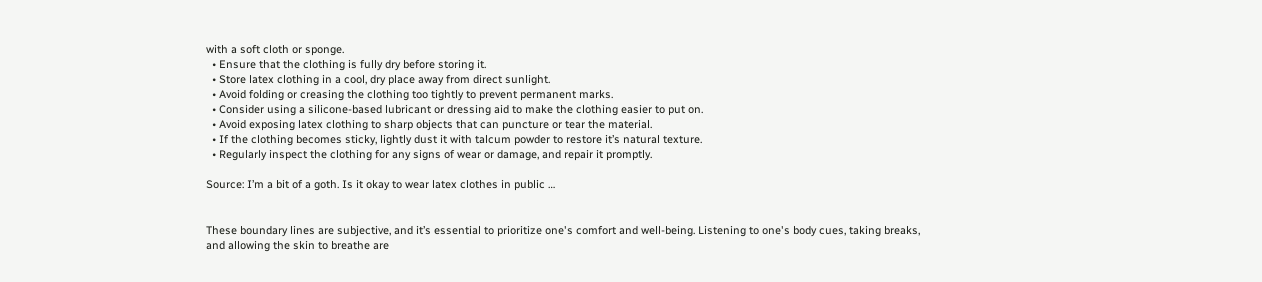with a soft cloth or sponge.
  • Ensure that the clothing is fully dry before storing it.
  • Store latex clothing in a cool, dry place away from direct sunlight.
  • Avoid folding or creasing the clothing too tightly to prevent permanent marks.
  • Consider using a silicone-based lubricant or dressing aid to make the clothing easier to put on.
  • Avoid exposing latex clothing to sharp objects that can puncture or tear the material.
  • If the clothing becomes sticky, lightly dust it with talcum powder to restore it’s natural texture.
  • Regularly inspect the clothing for any signs of wear or damage, and repair it promptly.

Source: I’m a bit of a goth. Is it okay to wear latex clothes in public …


These boundary lines are subjective, and it’s essential to prioritize one's comfort and well-being. Listening to one's body cues, taking breaks, and allowing the skin to breathe are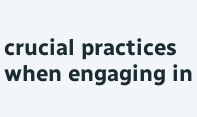crucial practices when engaging in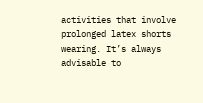activities that involve prolonged latex shorts wearing. It’s always advisable to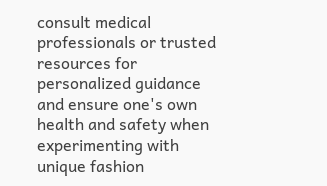consult medical professionals or trusted resources for personalized guidance and ensure one's own health and safety when experimenting with unique fashion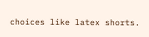choices like latex shorts.